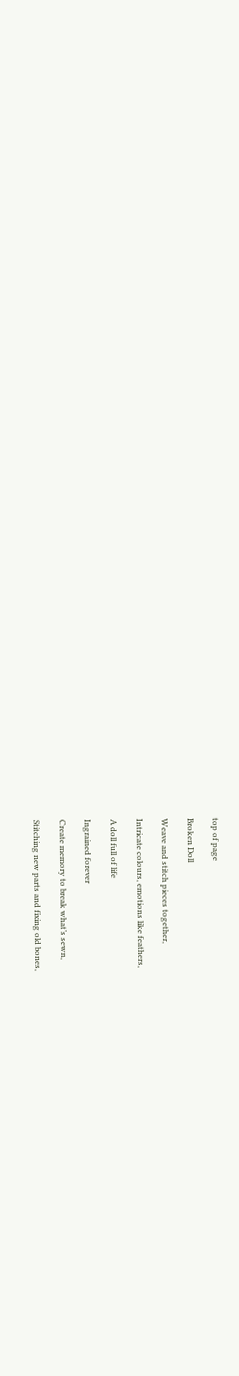top of page

Broken Doll

Weave and stitch pieces together,

Intricate colours, emotions like feathers,

A doll full of life

Ingrained forever

Create memory to break what’s sewn,

Stitching new parts and fixing old bones,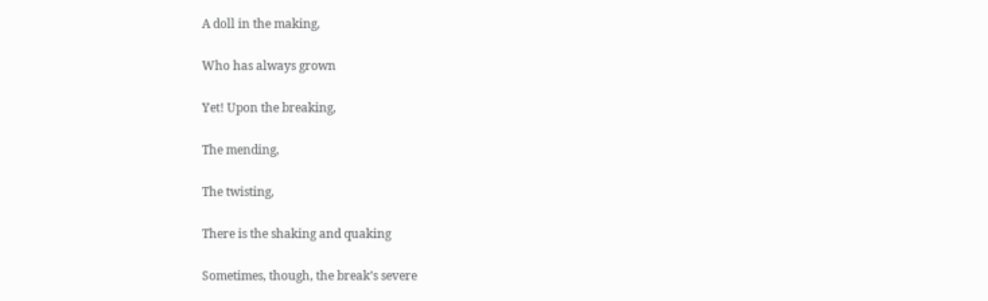A doll in the making,

Who has always grown

Yet! Upon the breaking,

The mending,

The twisting,

There is the shaking and quaking

Sometimes, though, the break’s severe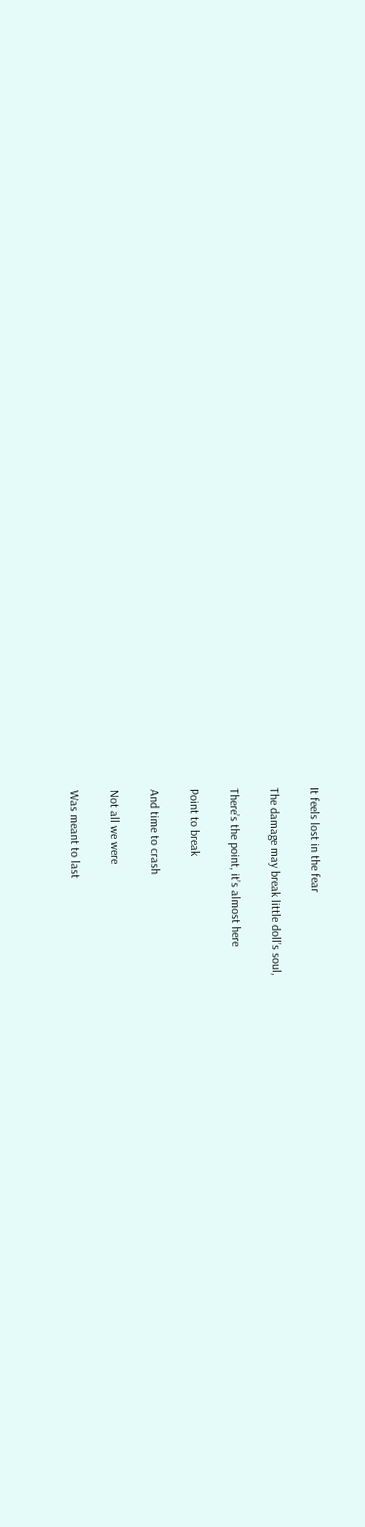It feels lost in the fear

The damage may break little doll’s soul,

There’s the point, it’s almost here

Point to break

And time to crash

Not all we were

Was meant to last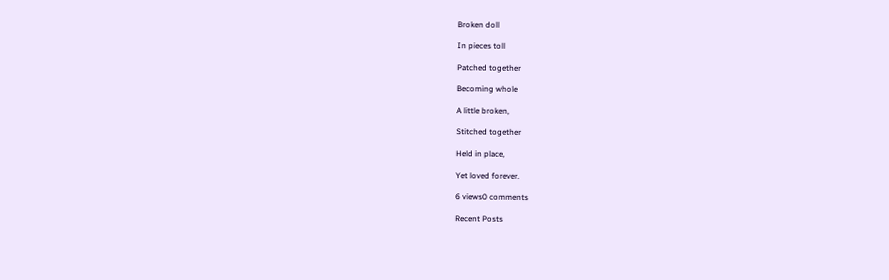Broken doll

In pieces toll

Patched together

Becoming whole

A little broken,

Stitched together

Held in place,

Yet loved forever.

6 views0 comments

Recent Posts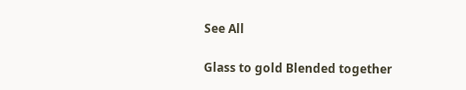See All

Glass to gold Blended together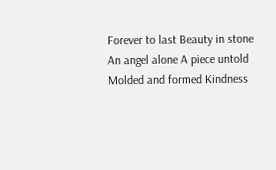Forever to last Beauty in stone An angel alone A piece untold Molded and formed Kindness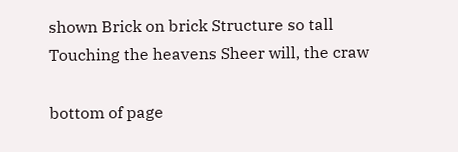shown Brick on brick Structure so tall Touching the heavens Sheer will, the craw

bottom of page